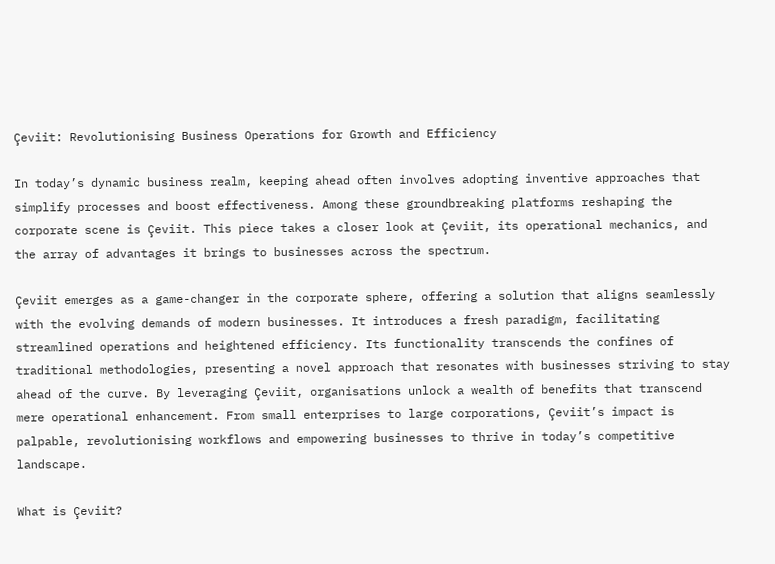Çeviit: Revolutionising Business Operations for Growth and Efficiency

In today’s dynamic business realm, keeping ahead often involves adopting inventive approaches that simplify processes and boost effectiveness. Among these groundbreaking platforms reshaping the corporate scene is Çeviit. This piece takes a closer look at Çeviit, its operational mechanics, and the array of advantages it brings to businesses across the spectrum.

Çeviit emerges as a game-changer in the corporate sphere, offering a solution that aligns seamlessly with the evolving demands of modern businesses. It introduces a fresh paradigm, facilitating streamlined operations and heightened efficiency. Its functionality transcends the confines of traditional methodologies, presenting a novel approach that resonates with businesses striving to stay ahead of the curve. By leveraging Çeviit, organisations unlock a wealth of benefits that transcend mere operational enhancement. From small enterprises to large corporations, Çeviit’s impact is palpable, revolutionising workflows and empowering businesses to thrive in today’s competitive landscape.

What is Çeviit?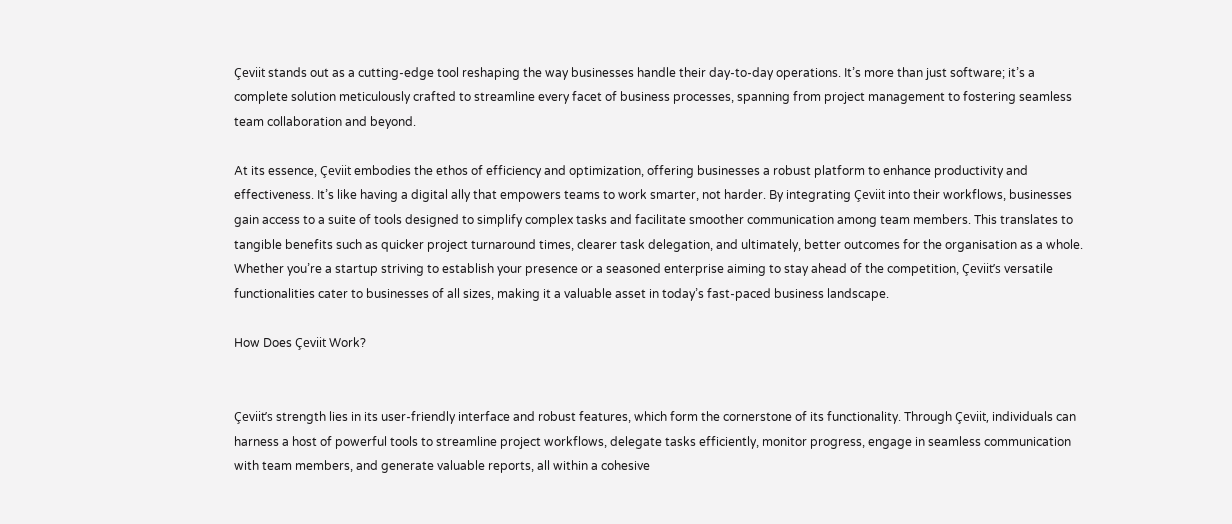Çeviit stands out as a cutting-edge tool reshaping the way businesses handle their day-to-day operations. It’s more than just software; it’s a complete solution meticulously crafted to streamline every facet of business processes, spanning from project management to fostering seamless team collaboration and beyond.

At its essence, Çeviit embodies the ethos of efficiency and optimization, offering businesses a robust platform to enhance productivity and effectiveness. It’s like having a digital ally that empowers teams to work smarter, not harder. By integrating Çeviit into their workflows, businesses gain access to a suite of tools designed to simplify complex tasks and facilitate smoother communication among team members. This translates to tangible benefits such as quicker project turnaround times, clearer task delegation, and ultimately, better outcomes for the organisation as a whole. Whether you’re a startup striving to establish your presence or a seasoned enterprise aiming to stay ahead of the competition, Çeviit’s versatile functionalities cater to businesses of all sizes, making it a valuable asset in today’s fast-paced business landscape.

How Does Çeviit Work?


Çeviit’s strength lies in its user-friendly interface and robust features, which form the cornerstone of its functionality. Through Çeviit, individuals can harness a host of powerful tools to streamline project workflows, delegate tasks efficiently, monitor progress, engage in seamless communication with team members, and generate valuable reports, all within a cohesive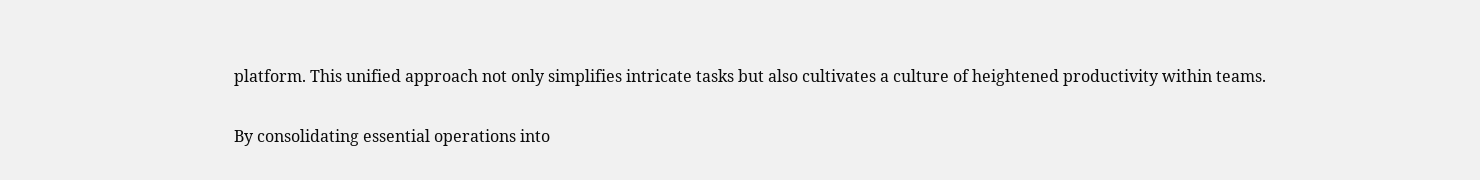platform. This unified approach not only simplifies intricate tasks but also cultivates a culture of heightened productivity within teams.

By consolidating essential operations into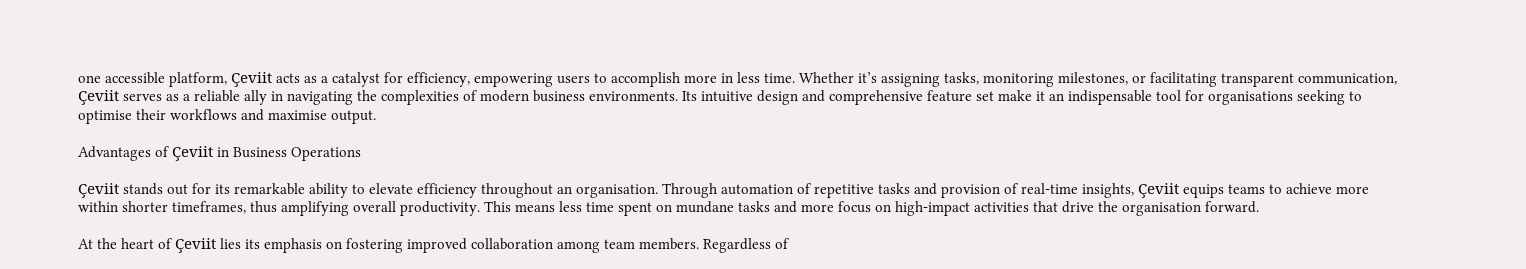one accessible platform, Çeviit acts as a catalyst for efficiency, empowering users to accomplish more in less time. Whether it’s assigning tasks, monitoring milestones, or facilitating transparent communication, Çeviit serves as a reliable ally in navigating the complexities of modern business environments. Its intuitive design and comprehensive feature set make it an indispensable tool for organisations seeking to optimise their workflows and maximise output.

Advantages of Çeviit in Business Operations

Çeviit stands out for its remarkable ability to elevate efficiency throughout an organisation. Through automation of repetitive tasks and provision of real-time insights, Çeviit equips teams to achieve more within shorter timeframes, thus amplifying overall productivity. This means less time spent on mundane tasks and more focus on high-impact activities that drive the organisation forward.

At the heart of Çeviit lies its emphasis on fostering improved collaboration among team members. Regardless of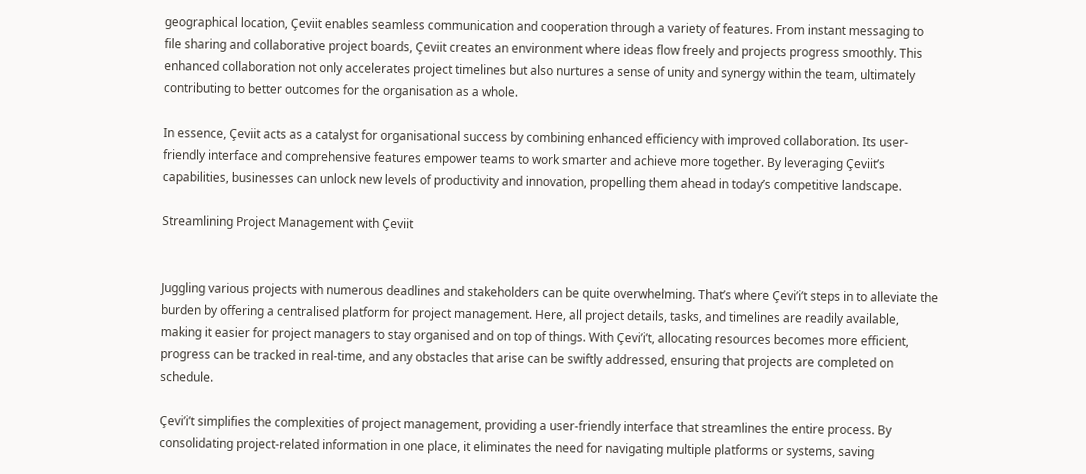geographical location, Çeviit enables seamless communication and cooperation through a variety of features. From instant messaging to file sharing and collaborative project boards, Çeviit creates an environment where ideas flow freely and projects progress smoothly. This enhanced collaboration not only accelerates project timelines but also nurtures a sense of unity and synergy within the team, ultimately contributing to better outcomes for the organisation as a whole.

In essence, Çeviit acts as a catalyst for organisational success by combining enhanced efficiency with improved collaboration. Its user-friendly interface and comprehensive features empower teams to work smarter and achieve more together. By leveraging Çeviit’s capabilities, businesses can unlock new levels of productivity and innovation, propelling them ahead in today’s competitive landscape.

Streamlining Project Management with Çeviit


Juggling various projects with numerous deadlines and stakeholders can be quite overwhelming. That’s where Çevi’i’t steps in to alleviate the burden by offering a centralised platform for project management. Here, all project details, tasks, and timelines are readily available, making it easier for project managers to stay organised and on top of things. With Çevi’i’t, allocating resources becomes more efficient, progress can be tracked in real-time, and any obstacles that arise can be swiftly addressed, ensuring that projects are completed on schedule.

Çevi’i’t simplifies the complexities of project management, providing a user-friendly interface that streamlines the entire process. By consolidating project-related information in one place, it eliminates the need for navigating multiple platforms or systems, saving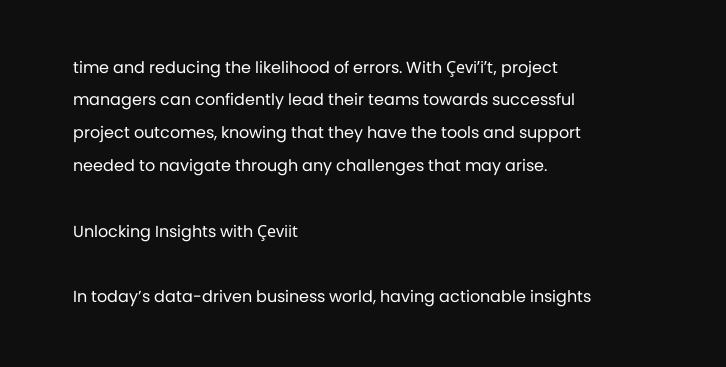time and reducing the likelihood of errors. With Çevi’i’t, project managers can confidently lead their teams towards successful project outcomes, knowing that they have the tools and support needed to navigate through any challenges that may arise.

Unlocking Insights with Çeviit

In today’s data-driven business world, having actionable insights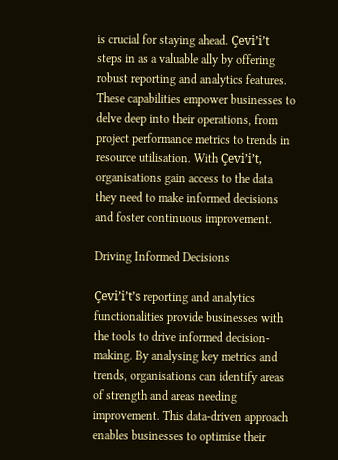is crucial for staying ahead. Çevi’i’t steps in as a valuable ally by offering robust reporting and analytics features. These capabilities empower businesses to delve deep into their operations, from project performance metrics to trends in resource utilisation. With Çevi’i’t, organisations gain access to the data they need to make informed decisions and foster continuous improvement.

Driving Informed Decisions

Çevi’i’t’s reporting and analytics functionalities provide businesses with the tools to drive informed decision-making. By analysing key metrics and trends, organisations can identify areas of strength and areas needing improvement. This data-driven approach enables businesses to optimise their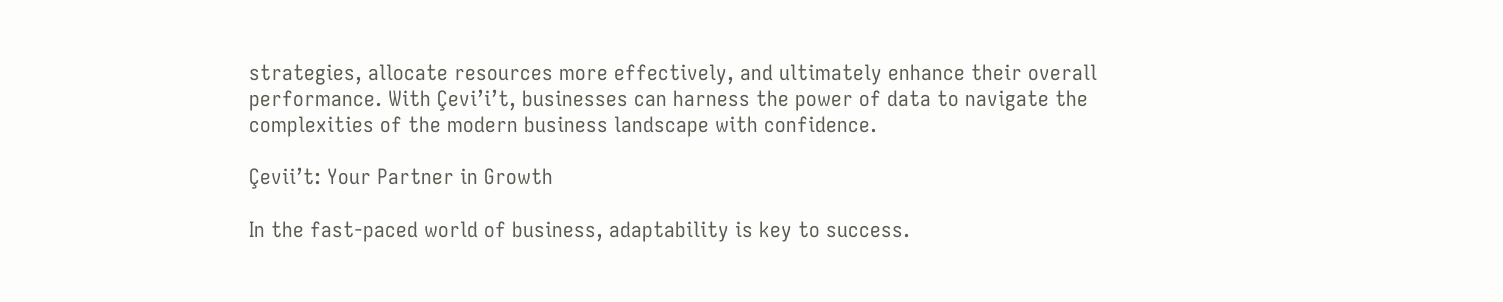strategies, allocate resources more effectively, and ultimately enhance their overall performance. With Çevi’i’t, businesses can harness the power of data to navigate the complexities of the modern business landscape with confidence.

Çevii’t: Your Partner in Growth

In the fast-paced world of business, adaptability is key to success.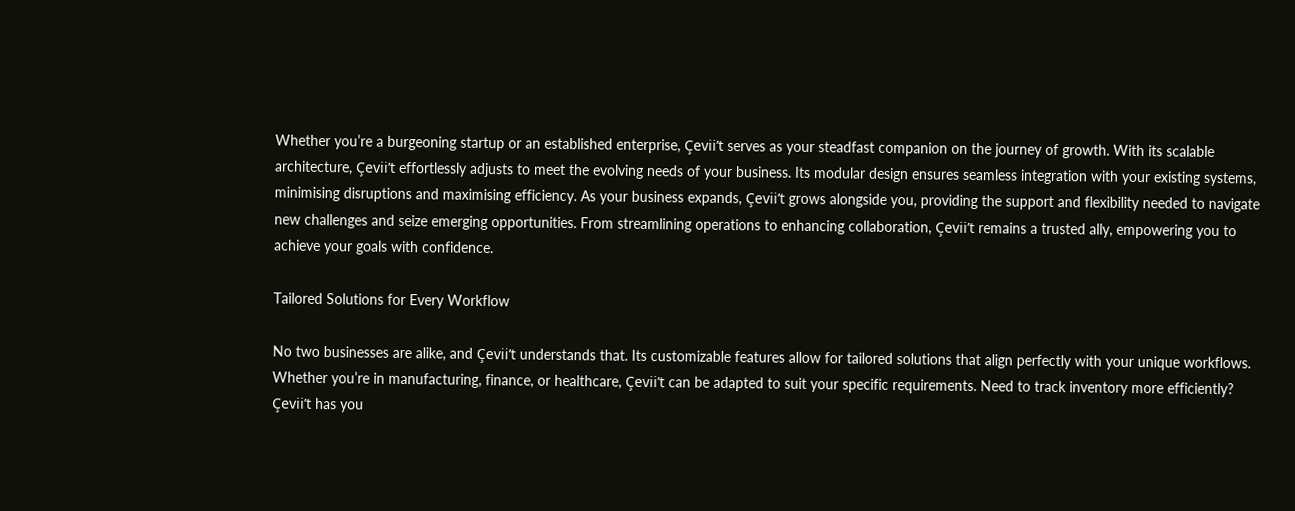Whether you’re a burgeoning startup or an established enterprise, Çevii’t serves as your steadfast companion on the journey of growth. With its scalable architecture, Çevii’t effortlessly adjusts to meet the evolving needs of your business. Its modular design ensures seamless integration with your existing systems, minimising disruptions and maximising efficiency. As your business expands, Çevii’t grows alongside you, providing the support and flexibility needed to navigate new challenges and seize emerging opportunities. From streamlining operations to enhancing collaboration, Çevii’t remains a trusted ally, empowering you to achieve your goals with confidence.

Tailored Solutions for Every Workflow

No two businesses are alike, and Çevii’t understands that. Its customizable features allow for tailored solutions that align perfectly with your unique workflows. Whether you’re in manufacturing, finance, or healthcare, Çevii’t can be adapted to suit your specific requirements. Need to track inventory more efficiently? Çevii’t has you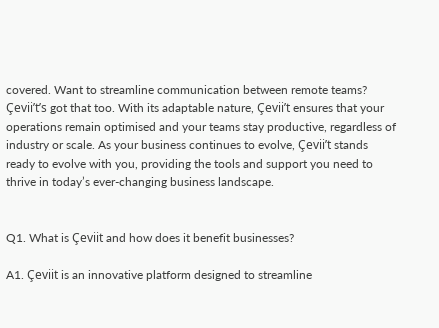covered. Want to streamline communication between remote teams? Çevii’t’s got that too. With its adaptable nature, Çevii’t ensures that your operations remain optimised and your teams stay productive, regardless of industry or scale. As your business continues to evolve, Çevii’t stands ready to evolve with you, providing the tools and support you need to thrive in today’s ever-changing business landscape.


Q1. What is Çeviit and how does it benefit businesses?

A1. Çeviit is an innovative platform designed to streamline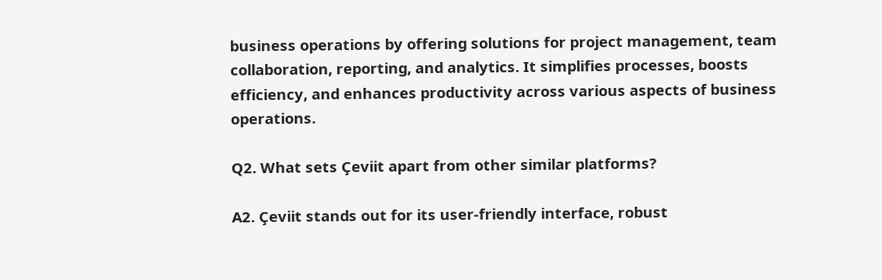business operations by offering solutions for project management, team collaboration, reporting, and analytics. It simplifies processes, boosts efficiency, and enhances productivity across various aspects of business operations.

Q2. What sets Çeviit apart from other similar platforms?

A2. Çeviit stands out for its user-friendly interface, robust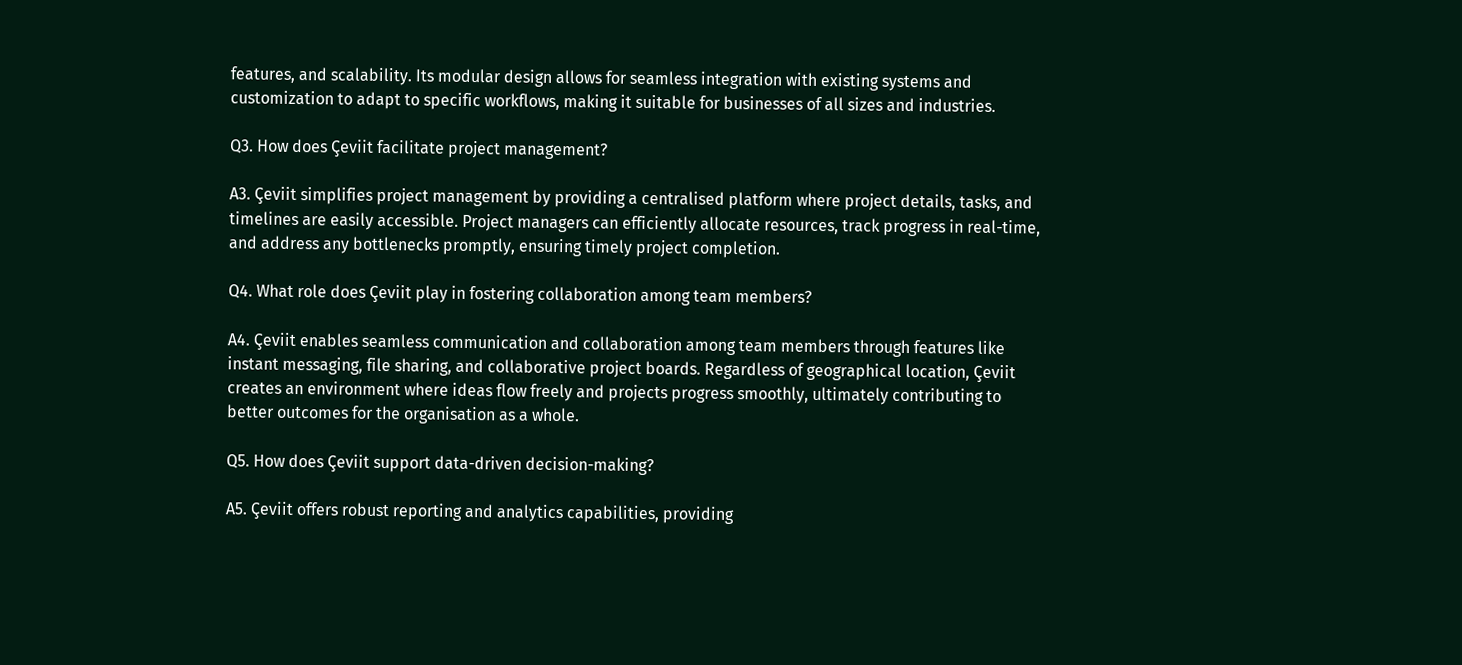features, and scalability. Its modular design allows for seamless integration with existing systems and customization to adapt to specific workflows, making it suitable for businesses of all sizes and industries.

Q3. How does Çeviit facilitate project management?

A3. Çeviit simplifies project management by providing a centralised platform where project details, tasks, and timelines are easily accessible. Project managers can efficiently allocate resources, track progress in real-time, and address any bottlenecks promptly, ensuring timely project completion.

Q4. What role does Çeviit play in fostering collaboration among team members?

A4. Çeviit enables seamless communication and collaboration among team members through features like instant messaging, file sharing, and collaborative project boards. Regardless of geographical location, Çeviit creates an environment where ideas flow freely and projects progress smoothly, ultimately contributing to better outcomes for the organisation as a whole.

Q5. How does Çeviit support data-driven decision-making?

A5. Çeviit offers robust reporting and analytics capabilities, providing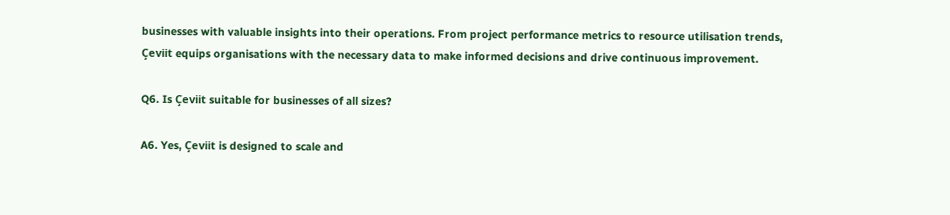businesses with valuable insights into their operations. From project performance metrics to resource utilisation trends, Çeviit equips organisations with the necessary data to make informed decisions and drive continuous improvement.

Q6. Is Çeviit suitable for businesses of all sizes?

A6. Yes, Çeviit is designed to scale and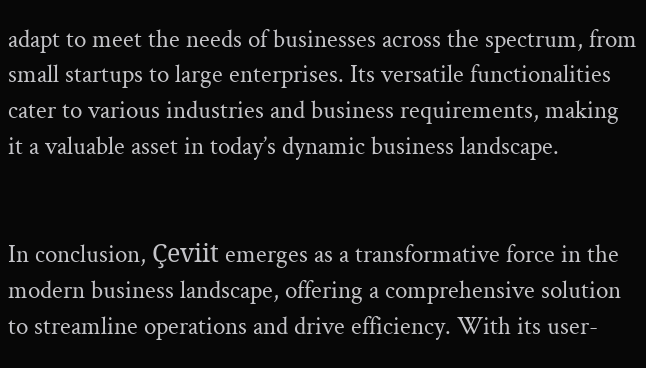adapt to meet the needs of businesses across the spectrum, from small startups to large enterprises. Its versatile functionalities cater to various industries and business requirements, making it a valuable asset in today’s dynamic business landscape.


In conclusion, Çeviit emerges as a transformative force in the modern business landscape, offering a comprehensive solution to streamline operations and drive efficiency. With its user-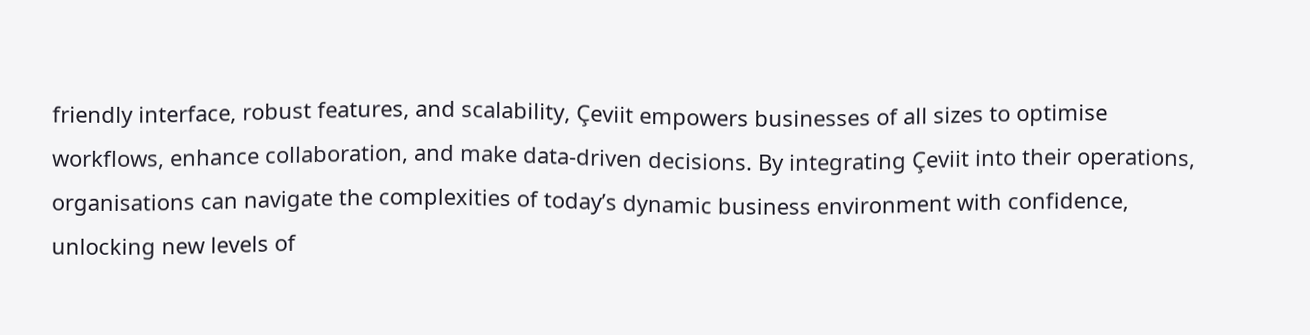friendly interface, robust features, and scalability, Çeviit empowers businesses of all sizes to optimise workflows, enhance collaboration, and make data-driven decisions. By integrating Çeviit into their operations, organisations can navigate the complexities of today’s dynamic business environment with confidence, unlocking new levels of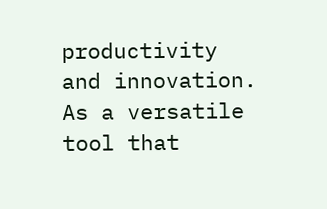productivity and innovation. As a versatile tool that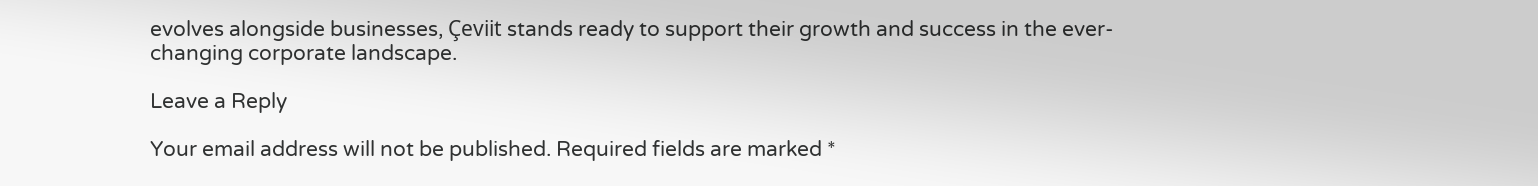evolves alongside businesses, Çeviit stands ready to support their growth and success in the ever-changing corporate landscape.

Leave a Reply

Your email address will not be published. Required fields are marked *